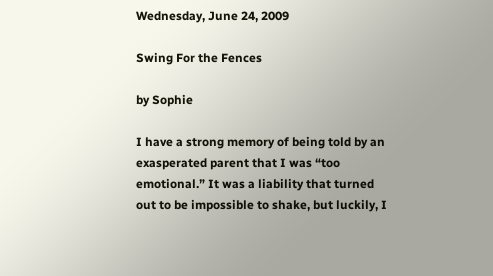Wednesday, June 24, 2009

Swing For the Fences

by Sophie

I have a strong memory of being told by an exasperated parent that I was “too emotional.” It was a liability that turned out to be impossible to shake, but luckily, I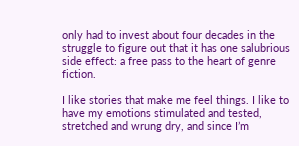only had to invest about four decades in the struggle to figure out that it has one salubrious side effect: a free pass to the heart of genre fiction.

I like stories that make me feel things. I like to have my emotions stimulated and tested, stretched and wrung dry, and since I’m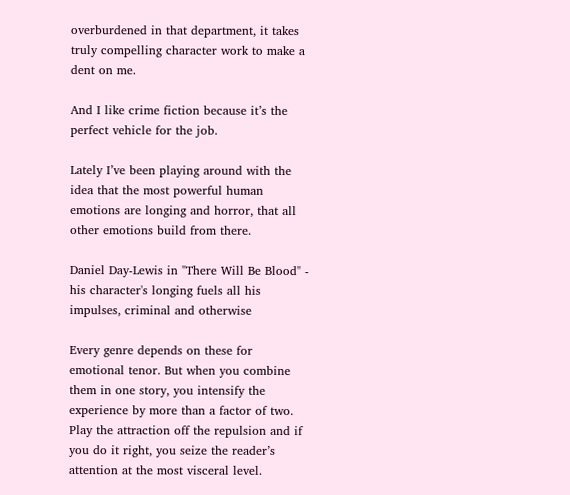overburdened in that department, it takes truly compelling character work to make a dent on me.

And I like crime fiction because it’s the perfect vehicle for the job.

Lately I’ve been playing around with the idea that the most powerful human emotions are longing and horror, that all other emotions build from there.

Daniel Day-Lewis in "There Will Be Blood" - his character's longing fuels all his impulses, criminal and otherwise

Every genre depends on these for emotional tenor. But when you combine them in one story, you intensify the experience by more than a factor of two. Play the attraction off the repulsion and if you do it right, you seize the reader’s attention at the most visceral level.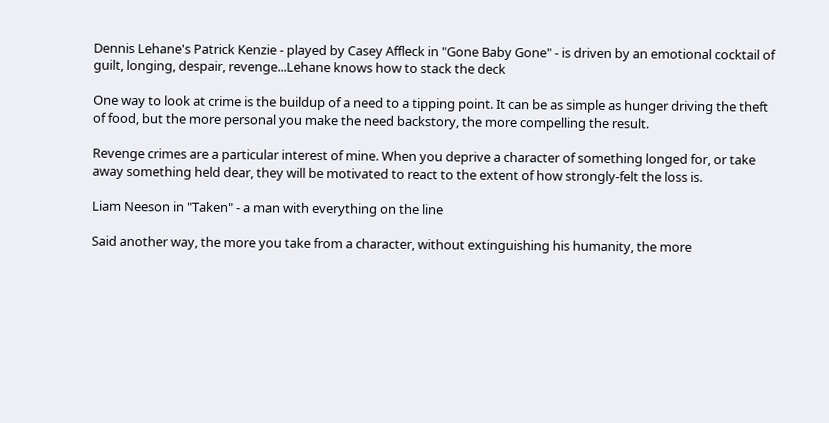Dennis Lehane's Patrick Kenzie - played by Casey Affleck in "Gone Baby Gone" - is driven by an emotional cocktail of guilt, longing, despair, revenge...Lehane knows how to stack the deck

One way to look at crime is the buildup of a need to a tipping point. It can be as simple as hunger driving the theft of food, but the more personal you make the need backstory, the more compelling the result.

Revenge crimes are a particular interest of mine. When you deprive a character of something longed for, or take away something held dear, they will be motivated to react to the extent of how strongly-felt the loss is.

Liam Neeson in "Taken" - a man with everything on the line

Said another way, the more you take from a character, without extinguishing his humanity, the more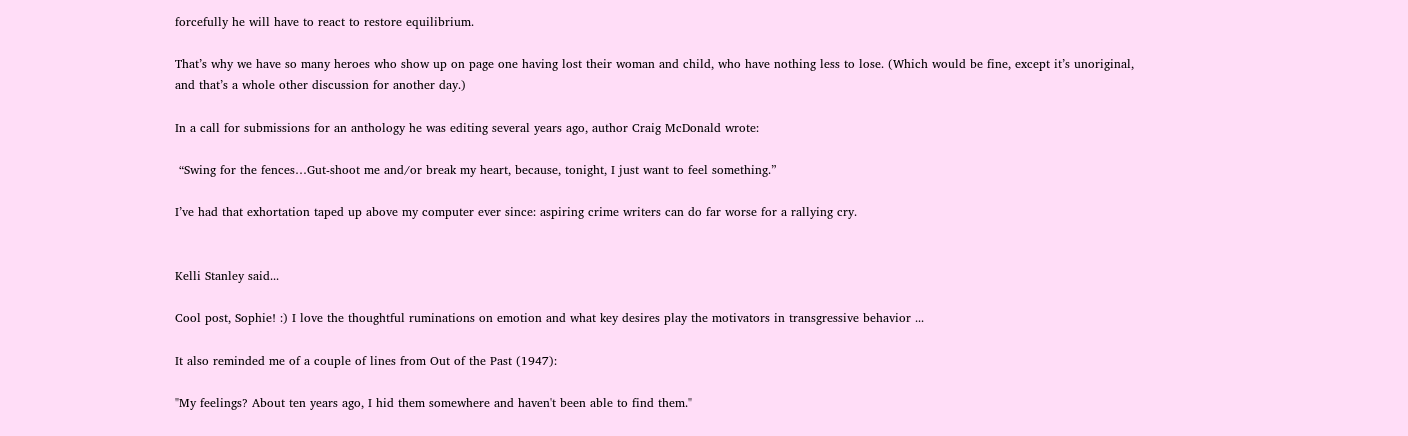forcefully he will have to react to restore equilibrium.

That’s why we have so many heroes who show up on page one having lost their woman and child, who have nothing less to lose. (Which would be fine, except it’s unoriginal, and that’s a whole other discussion for another day.)

In a call for submissions for an anthology he was editing several years ago, author Craig McDonald wrote:

 “Swing for the fences…Gut-shoot me and/or break my heart, because, tonight, I just want to feel something.”

I’ve had that exhortation taped up above my computer ever since: aspiring crime writers can do far worse for a rallying cry.


Kelli Stanley said...

Cool post, Sophie! :) I love the thoughtful ruminations on emotion and what key desires play the motivators in transgressive behavior ...

It also reminded me of a couple of lines from Out of the Past (1947):

"My feelings? About ten years ago, I hid them somewhere and haven't been able to find them."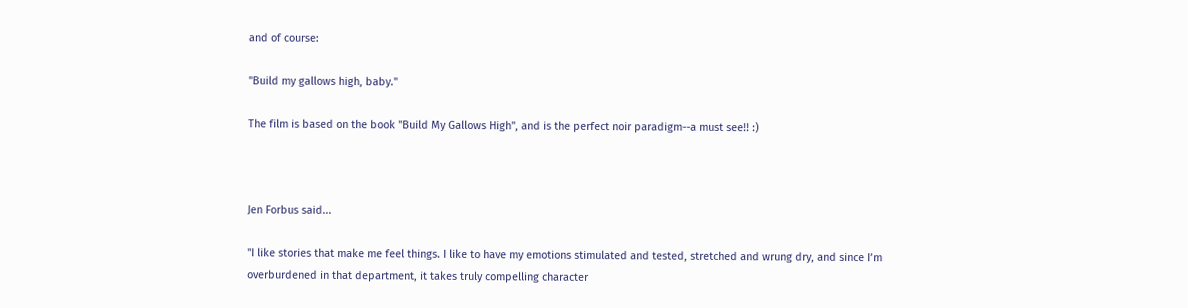and of course:

"Build my gallows high, baby."

The film is based on the book "Build My Gallows High", and is the perfect noir paradigm--a must see!! :)



Jen Forbus said...

"I like stories that make me feel things. I like to have my emotions stimulated and tested, stretched and wrung dry, and since I’m overburdened in that department, it takes truly compelling character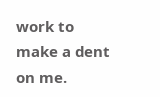work to make a dent on me.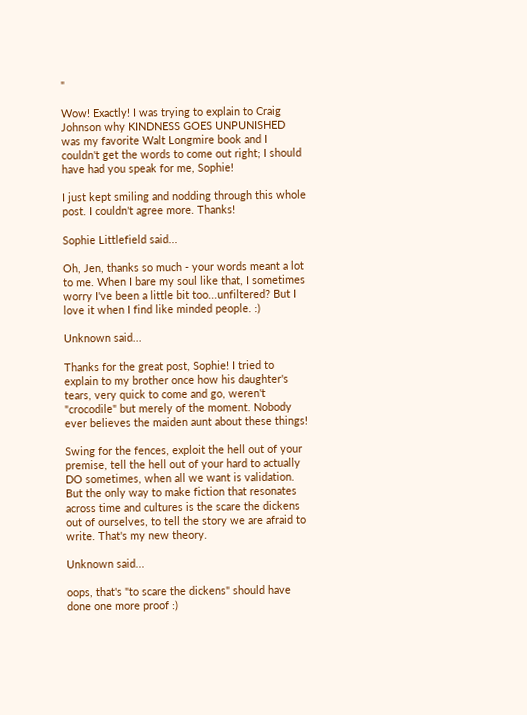"

Wow! Exactly! I was trying to explain to Craig Johnson why KINDNESS GOES UNPUNISHED was my favorite Walt Longmire book and I couldn't get the words to come out right; I should have had you speak for me, Sophie!

I just kept smiling and nodding through this whole post. I couldn't agree more. Thanks!

Sophie Littlefield said...

Oh, Jen, thanks so much - your words meant a lot to me. When I bare my soul like that, I sometimes worry I've been a little bit too...unfiltered? But I love it when I find like minded people. :)

Unknown said...

Thanks for the great post, Sophie! I tried to explain to my brother once how his daughter's tears, very quick to come and go, weren't "crocodile" but merely of the moment. Nobody ever believes the maiden aunt about these things!

Swing for the fences, exploit the hell out of your premise, tell the hell out of your hard to actually DO sometimes, when all we want is validation. But the only way to make fiction that resonates across time and cultures is the scare the dickens out of ourselves, to tell the story we are afraid to write. That's my new theory.

Unknown said...

oops, that's "to scare the dickens" should have done one more proof :)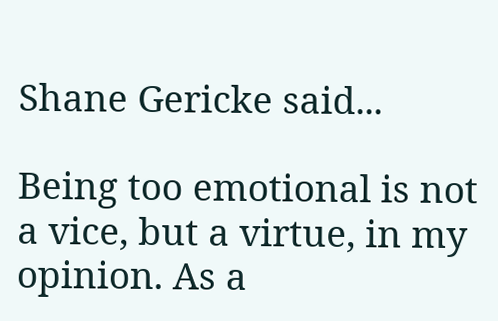Shane Gericke said...

Being too emotional is not a vice, but a virtue, in my opinion. As a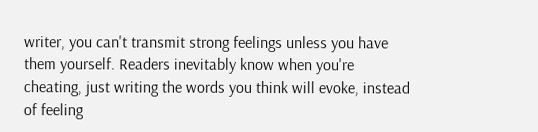writer, you can't transmit strong feelings unless you have them yourself. Readers inevitably know when you're cheating, just writing the words you think will evoke, instead of feeling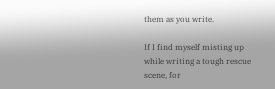them as you write.

If I find myself misting up while writing a tough rescue scene, for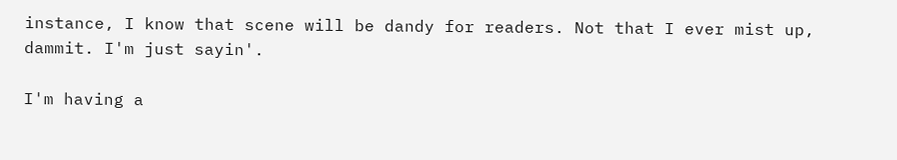instance, I know that scene will be dandy for readers. Not that I ever mist up, dammit. I'm just sayin'.

I'm having a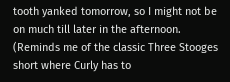tooth yanked tomorrow, so I might not be on much till later in the afternoon. (Reminds me of the classic Three Stooges short where Curly has to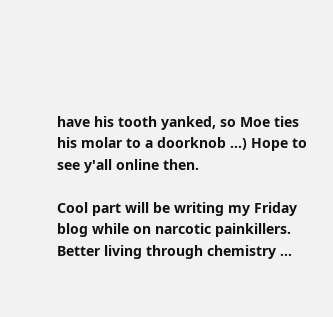have his tooth yanked, so Moe ties his molar to a doorknob ...) Hope to see y'all online then.

Cool part will be writing my Friday blog while on narcotic painkillers. Better living through chemistry ...